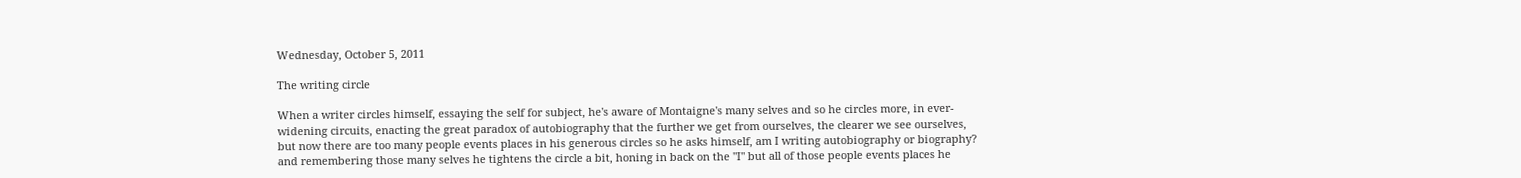Wednesday, October 5, 2011

The writing circle

When a writer circles himself, essaying the self for subject, he's aware of Montaigne's many selves and so he circles more, in ever-widening circuits, enacting the great paradox of autobiography that the further we get from ourselves, the clearer we see ourselves, but now there are too many people events places in his generous circles so he asks himself, am I writing autobiography or biography? and remembering those many selves he tightens the circle a bit, honing in back on the "I" but all of those people events places he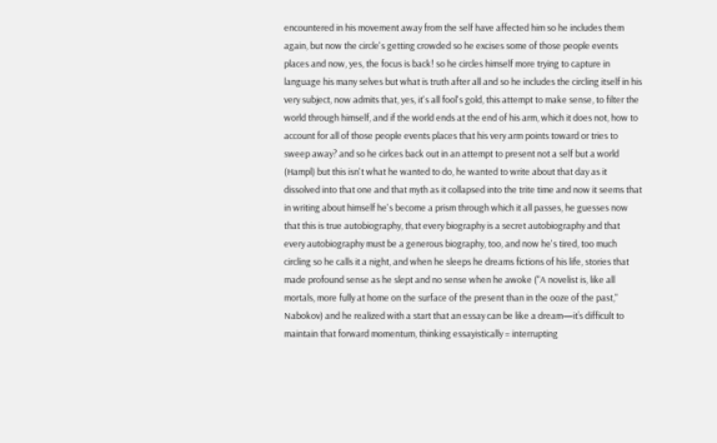encountered in his movement away from the self have affected him so he includes them again, but now the circle's getting crowded so he excises some of those people events places and now, yes, the focus is back! so he circles himself more trying to capture in language his many selves but what is truth after all and so he includes the circling itself in his very subject, now admits that, yes, it's all fool's gold, this attempt to make sense, to filter the world through himself, and if the world ends at the end of his arm, which it does not, how to account for all of those people events places that his very arm points toward or tries to sweep away? and so he cirlces back out in an attempt to present not a self but a world (Hampl) but this isn't what he wanted to do, he wanted to write about that day as it dissolved into that one and that myth as it collapsed into the trite time and now it seems that in writing about himself he's become a prism through which it all passes, he guesses now that this is true autobiography, that every biography is a secret autobiography and that every autobiography must be a generous biography, too, and now he's tired, too much circling so he calls it a night, and when he sleeps he dreams fictions of his life, stories that made profound sense as he slept and no sense when he awoke ("A novelist is, like all mortals, more fully at home on the surface of the present than in the ooze of the past," Nabokov) and he realized with a start that an essay can be like a dream—it’s difficult to maintain that forward momentum, thinking essayistically = interrupting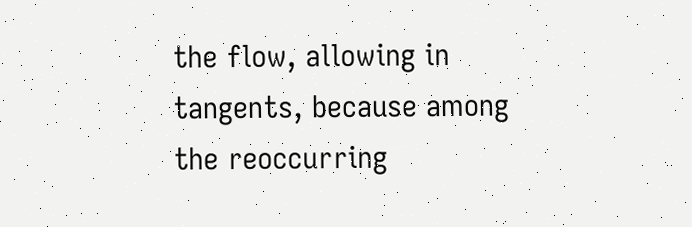the flow, allowing in tangents, because among the reoccurring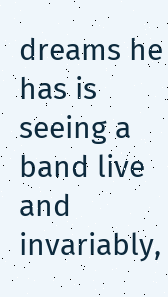dreams he has is seeing a band live and invariably,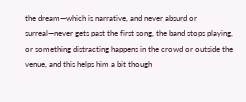the dream—which is narrative, and never absurd or surreal—never gets past the first song, the band stops playing, or something distracting happens in the crowd or outside the venue, and this helps him a bit though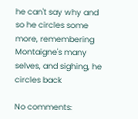he can't say why and so he circles some more, remembering Montaigne's many selves, and sighing, he circles back

No comments: